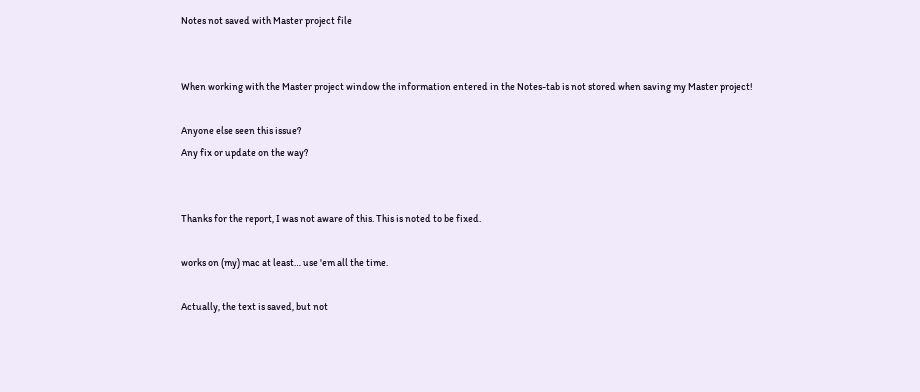Notes not saved with Master project file


When working with the Master project window the information entered in the Notes-tab is not stored when saving my Master project!

Anyone else seen this issue?
Any fix or update on the way?


Thanks for the report, I was not aware of this. This is noted to be fixed.

works on (my) mac at least… use 'em all the time.

Actually, the text is saved, but not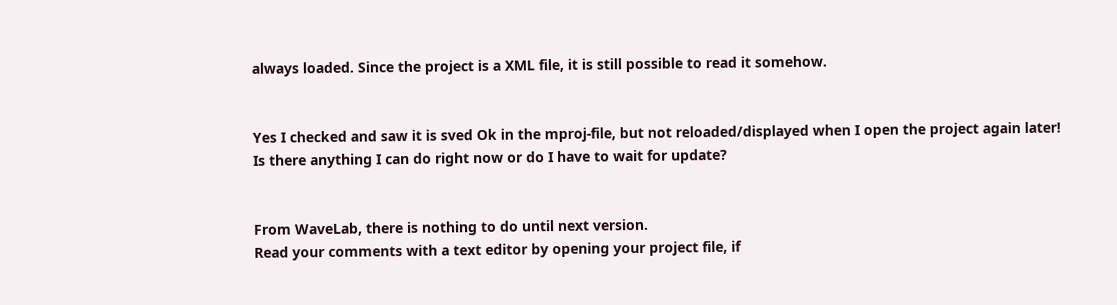always loaded. Since the project is a XML file, it is still possible to read it somehow.


Yes I checked and saw it is sved Ok in the mproj-file, but not reloaded/displayed when I open the project again later!
Is there anything I can do right now or do I have to wait for update?


From WaveLab, there is nothing to do until next version.
Read your comments with a text editor by opening your project file, if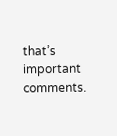that’s important comments.